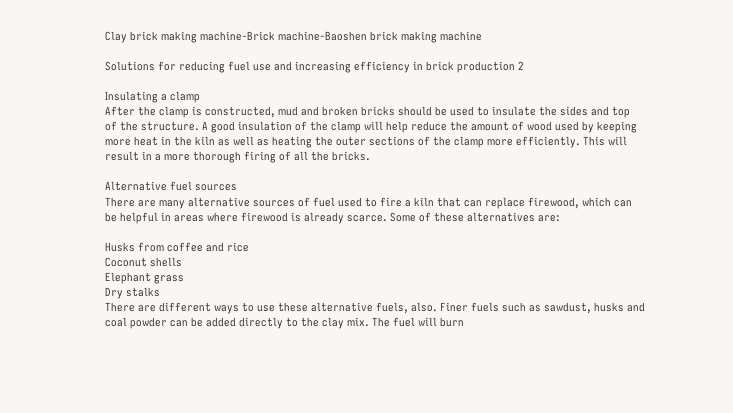Clay brick making machine-Brick machine-Baoshen brick making machine

Solutions for reducing fuel use and increasing efficiency in brick production 2

Insulating a clamp
After the clamp is constructed, mud and broken bricks should be used to insulate the sides and top
of the structure. A good insulation of the clamp will help reduce the amount of wood used by keeping
more heat in the kiln as well as heating the outer sections of the clamp more efficiently. This will
result in a more thorough firing of all the bricks.

Alternative fuel sources
There are many alternative sources of fuel used to fire a kiln that can replace firewood, which can
be helpful in areas where firewood is already scarce. Some of these alternatives are:

Husks from coffee and rice
Coconut shells
Elephant grass
Dry stalks
There are different ways to use these alternative fuels, also. Finer fuels such as sawdust, husks and
coal powder can be added directly to the clay mix. The fuel will burn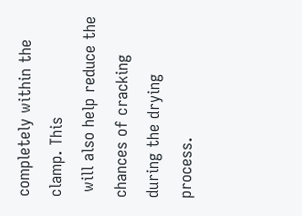completely within the clamp. This
 will also help reduce the chances of cracking during the drying process.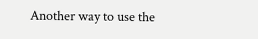Another way to use the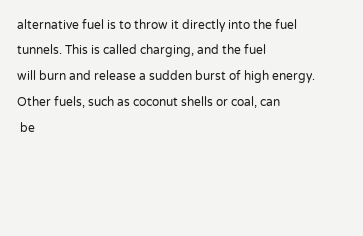alternative fuel is to throw it directly into the fuel tunnels. This is called charging, and the fuel
will burn and release a sudden burst of high energy. Other fuels, such as coconut shells or coal, can
 be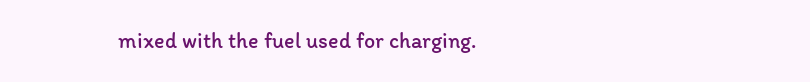mixed with the fuel used for charging.